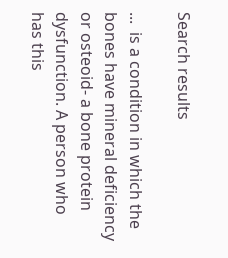Search results

...  is a condition in which the bones have mineral deficiency or osteoid- a bone protein dysfunction. A person who has this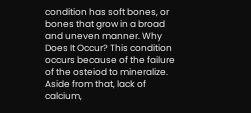condition has soft bones, or bones that grow in a broad and uneven manner. Why Does It Occur? This condition occurs because of the failure of the osteiod to mineralize. Aside from that, lack of calcium,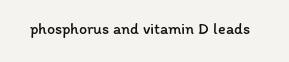phosphorus and vitamin D leads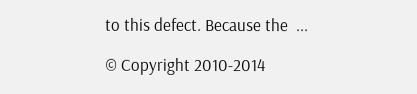to this defect. Because the  ...

© Copyright 2010-2014